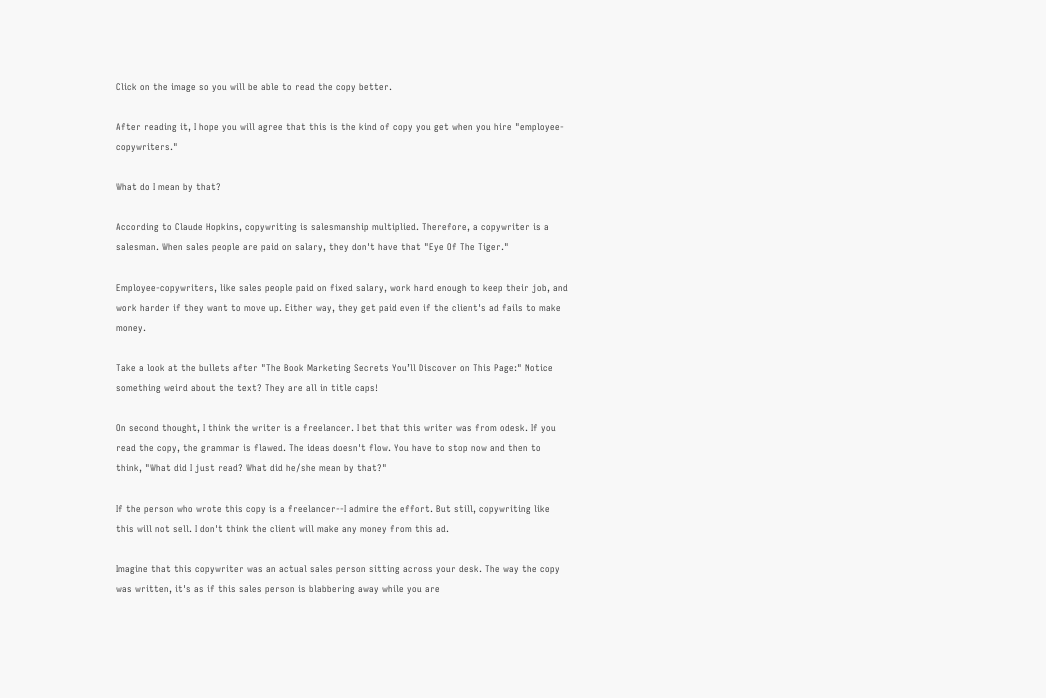Click on the image so you will be able to read the copy better.

After reading it, I hope you will agree that this is the kind of copy you get when you hire "employee-copywriters."

What do I mean by that?

According to Claude Hopkins, copywriting is salesmanship multiplied. Therefore, a copywriter is a salesman. When sales people are paid on salary, they don't have that "Eye Of The Tiger."

Employee-copywriters, like sales people paid on fixed salary, work hard enough to keep their job, and work harder if they want to move up. Either way, they get paid even if the client's ad fails to make money.

Take a look at the bullets after "The Book Marketing Secrets You’ll Discover on This Page:" Notice something weird about the text? They are all in title caps!

On second thought, I think the writer is a freelancer. I bet that this writer was from odesk. If you read the copy, the grammar is flawed. The ideas doesn't flow. You have to stop now and then to think, "What did I just read? What did he/she mean by that?"

If the person who wrote this copy is a freelancer--I admire the effort. But still, copywriting like this will not sell. I don't think the client will make any money from this ad.

Imagine that this copywriter was an actual sales person sitting across your desk. The way the copy was written, it's as if this sales person is blabbering away while you are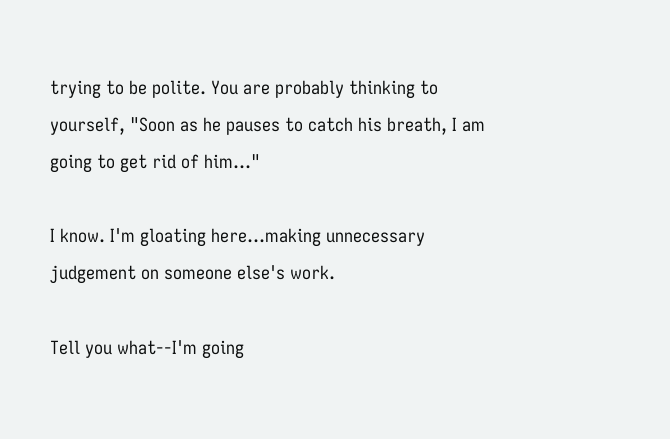trying to be polite. You are probably thinking to yourself, "Soon as he pauses to catch his breath, I am going to get rid of him..."

I know. I'm gloating here...making unnecessary judgement on someone else's work.

Tell you what--I'm going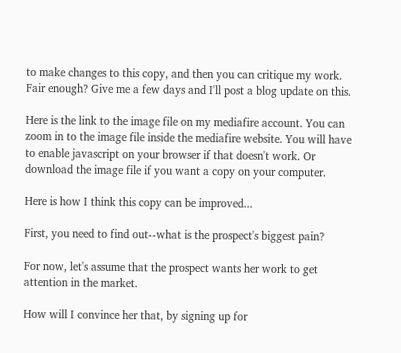to make changes to this copy, and then you can critique my work. Fair enough? Give me a few days and I'll post a blog update on this.

Here is the link to the image file on my mediafire account. You can zoom in to the image file inside the mediafire website. You will have to enable javascript on your browser if that doesn't work. Or download the image file if you want a copy on your computer.

Here is how I think this copy can be improved...

First, you need to find out--what is the prospect's biggest pain?

For now, let's assume that the prospect wants her work to get attention in the market.

How will I convince her that, by signing up for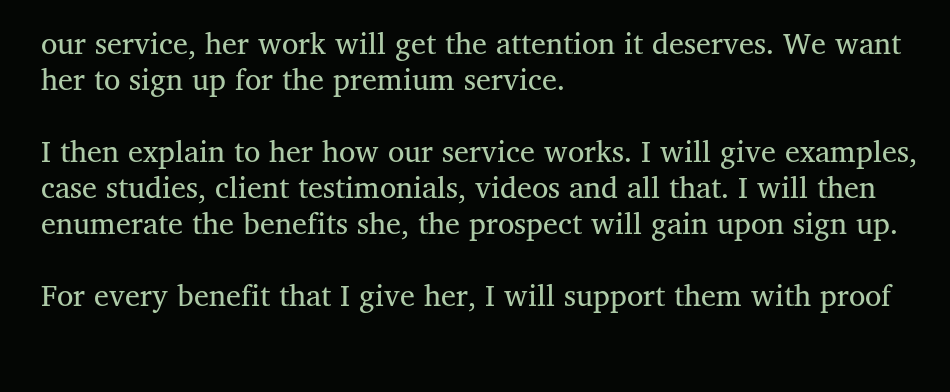our service, her work will get the attention it deserves. We want her to sign up for the premium service.

I then explain to her how our service works. I will give examples, case studies, client testimonials, videos and all that. I will then enumerate the benefits she, the prospect will gain upon sign up.

For every benefit that I give her, I will support them with proof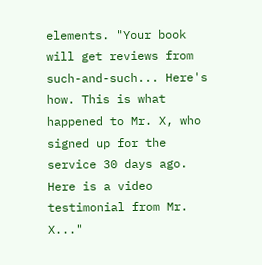elements. "Your book will get reviews from such-and-such... Here's how. This is what happened to Mr. X, who signed up for the service 30 days ago. Here is a video testimonial from Mr. X..."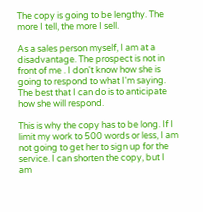The copy is going to be lengthy. The more I tell, the more I sell.

As a sales person myself, I am at a disadvantage. The prospect is not in front of me . I don't know how she is going to respond to what I'm saying. The best that I can do is to anticipate how she will respond.

This is why the copy has to be long. If I limit my work to 500 words or less, I am not going to get her to sign up for the service. I can shorten the copy, but I am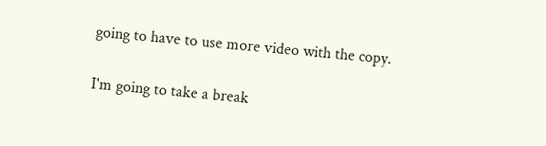going to have to use more video with the copy.

I'm going to take a break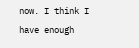now. I think I have enough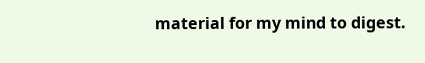material for my mind to digest.